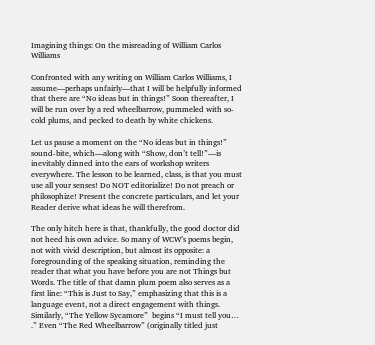Imagining things: On the misreading of William Carlos Williams

Confronted with any writing on William Carlos Williams, I assume—perhaps unfairly—that I will be helpfully informed that there are “No ideas but in things!” Soon thereafter, I will be run over by a red wheelbarrow, pummeled with so-cold plums, and pecked to death by white chickens.

Let us pause a moment on the “No ideas but in things!” sound-bite, which—along with “Show, don’t tell!”—is inevitably dinned into the ears of workshop writers everywhere. The lesson to be learned, class, is that you must use all your senses! Do NOT editorialize! Do not preach or philosophize! Present the concrete particulars, and let your Reader derive what ideas he will therefrom.

The only hitch here is that, thankfully, the good doctor did not heed his own advice. So many of WCW’s poems begin, not with vivid description, but almost its opposite: a foregrounding of the speaking situation, reminding the reader that what you have before you are not Things but Words. The title of that damn plum poem also serves as a first line: “This is Just to Say,” emphasizing that this is a language event, not a direct engagement with things. Similarly, “The Yellow Sycamore”  begins “I must tell you… .” Even “The Red Wheelbarrow” (originally titled just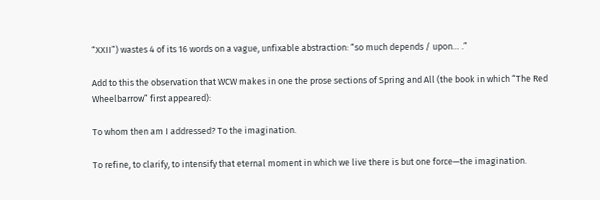“XXII”) wastes 4 of its 16 words on a vague, unfixable abstraction: “so much depends / upon… .”

Add to this the observation that WCW makes in one the prose sections of Spring and All (the book in which “The Red Wheelbarrow” first appeared):

To whom then am I addressed? To the imagination.

To refine, to clarify, to intensify that eternal moment in which we live there is but one force—the imagination.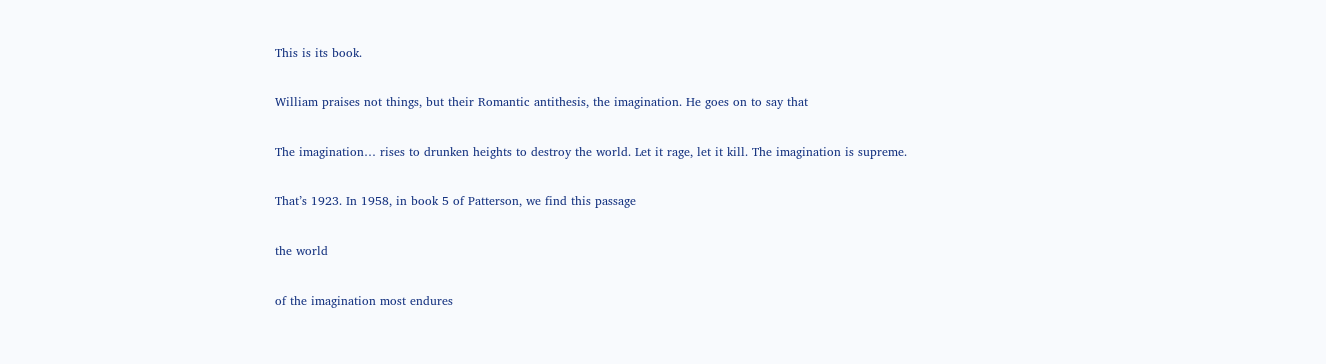This is its book.

William praises not things, but their Romantic antithesis, the imagination. He goes on to say that

The imagination… rises to drunken heights to destroy the world. Let it rage, let it kill. The imagination is supreme.

That’s 1923. In 1958, in book 5 of Patterson, we find this passage

the world

of the imagination most endures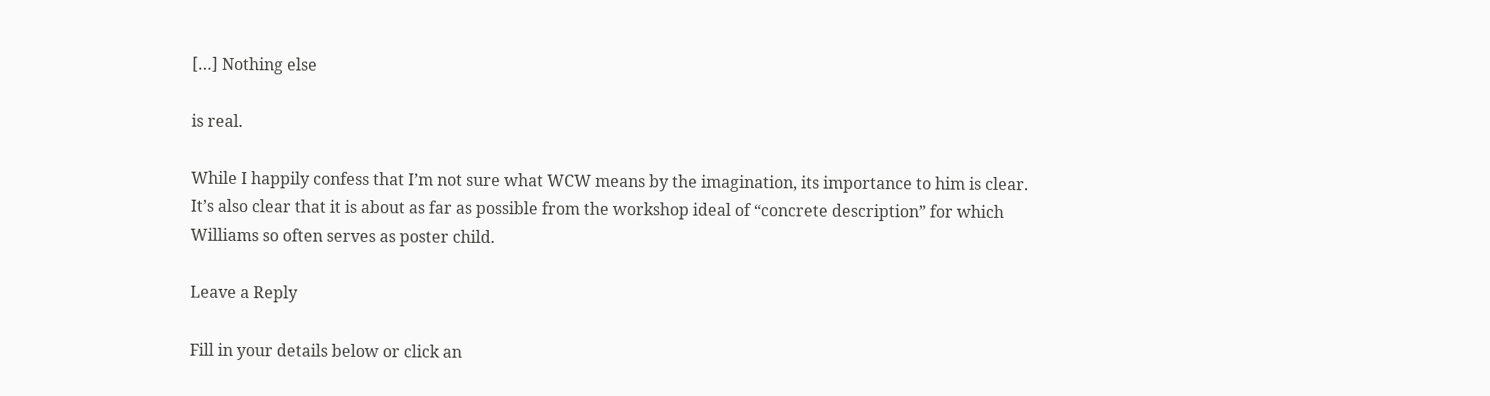[…] Nothing else

is real.

While I happily confess that I’m not sure what WCW means by the imagination, its importance to him is clear. It’s also clear that it is about as far as possible from the workshop ideal of “concrete description” for which Williams so often serves as poster child.

Leave a Reply

Fill in your details below or click an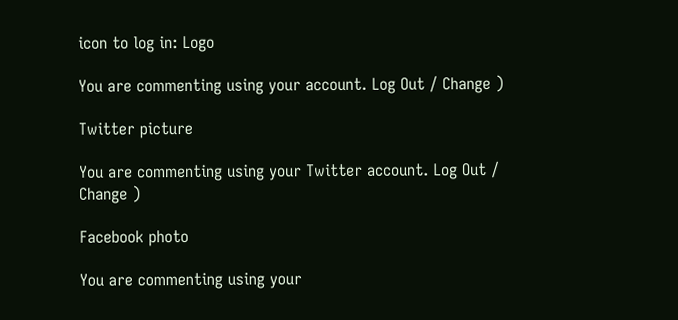icon to log in: Logo

You are commenting using your account. Log Out / Change )

Twitter picture

You are commenting using your Twitter account. Log Out / Change )

Facebook photo

You are commenting using your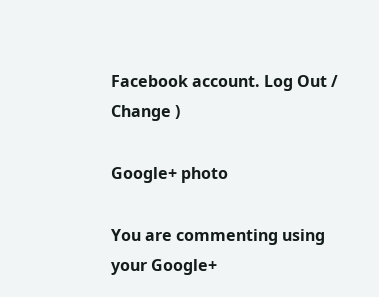Facebook account. Log Out / Change )

Google+ photo

You are commenting using your Google+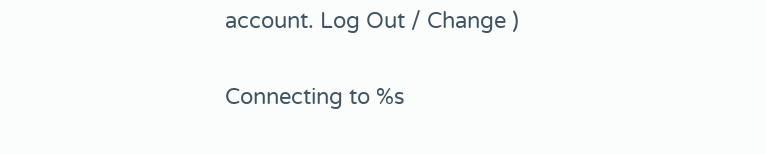account. Log Out / Change )

Connecting to %s